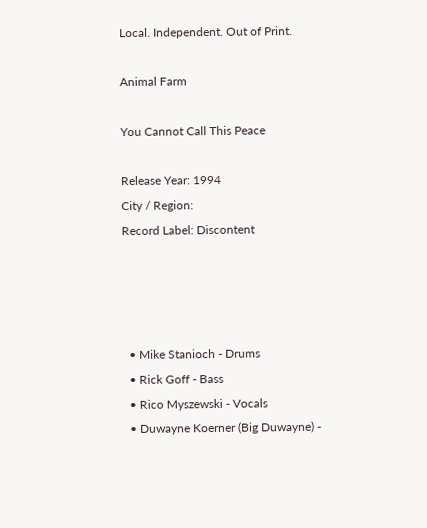Local. Independent. Out of Print.

Animal Farm

You Cannot Call This Peace

Release Year: 1994
City / Region:
Record Label: Discontent




  • Mike Stanioch - Drums
  • Rick Goff - Bass
  • Rico Myszewski - Vocals
  • Duwayne Koerner (Big Duwayne) -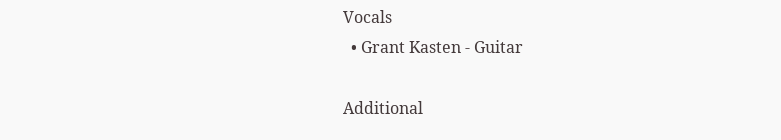Vocals
  • Grant Kasten - Guitar

Additional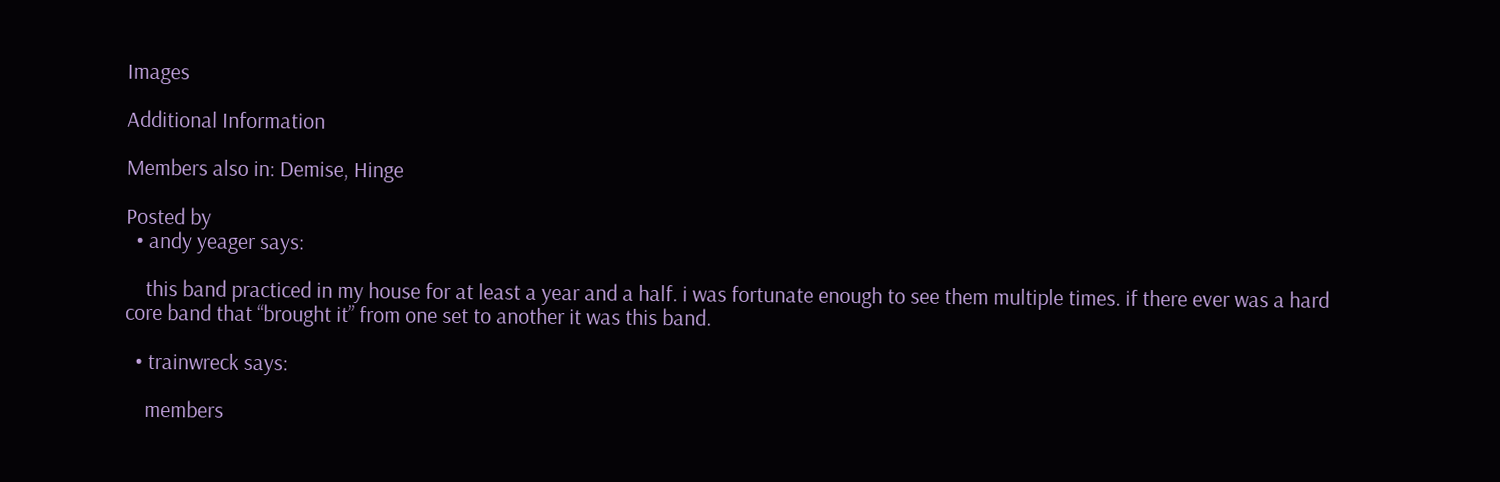Images

Additional Information

Members also in: Demise, Hinge

Posted by
  • andy yeager says:

    this band practiced in my house for at least a year and a half. i was fortunate enough to see them multiple times. if there ever was a hard core band that “brought it” from one set to another it was this band.

  • trainwreck says:

    members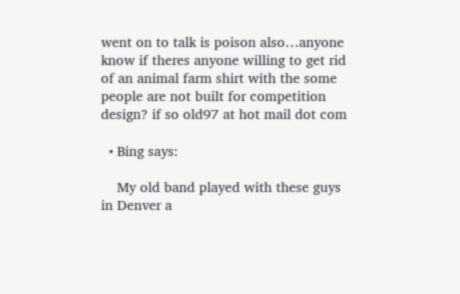went on to talk is poison also…anyone know if theres anyone willing to get rid of an animal farm shirt with the some people are not built for competition design? if so old97 at hot mail dot com

  • Bing says:

    My old band played with these guys in Denver a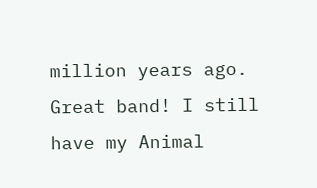million years ago. Great band! I still have my Animal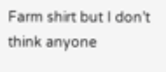Farm shirt but I don’t think anyone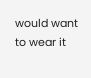would want to wear it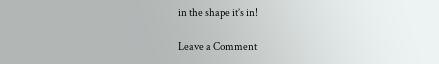in the shape it’s in!

Leave a Comment